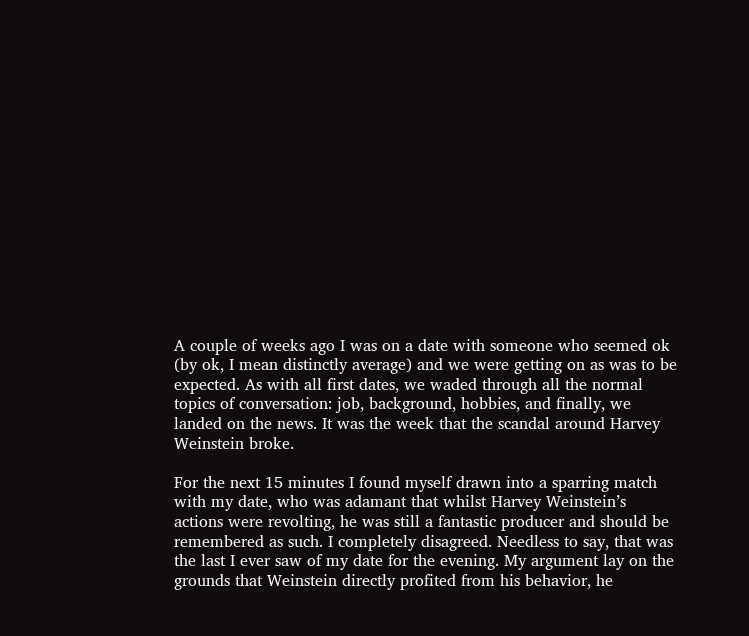A couple of weeks ago I was on a date with someone who seemed ok (by ok, I mean distinctly average) and we were getting on as was to be expected. As with all first dates, we waded through all the normal topics of conversation: job, background, hobbies, and finally, we landed on the news. It was the week that the scandal around Harvey Weinstein broke.

For the next 15 minutes I found myself drawn into a sparring match with my date, who was adamant that whilst Harvey Weinstein’s actions were revolting, he was still a fantastic producer and should be remembered as such. I completely disagreed. Needless to say, that was the last I ever saw of my date for the evening. My argument lay on the grounds that Weinstein directly profited from his behavior, he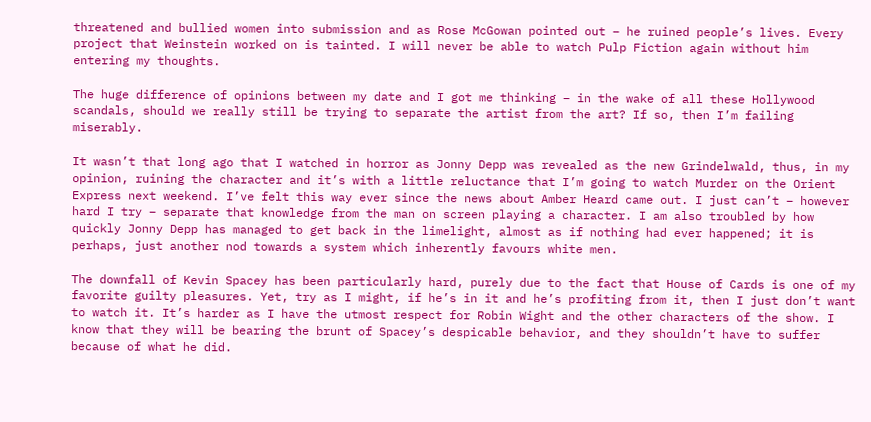threatened and bullied women into submission and as Rose McGowan pointed out – he ruined people’s lives. Every project that Weinstein worked on is tainted. I will never be able to watch Pulp Fiction again without him entering my thoughts.

The huge difference of opinions between my date and I got me thinking – in the wake of all these Hollywood scandals, should we really still be trying to separate the artist from the art? If so, then I’m failing miserably.

It wasn’t that long ago that I watched in horror as Jonny Depp was revealed as the new Grindelwald, thus, in my opinion, ruining the character and it’s with a little reluctance that I’m going to watch Murder on the Orient Express next weekend. I’ve felt this way ever since the news about Amber Heard came out. I just can’t – however hard I try – separate that knowledge from the man on screen playing a character. I am also troubled by how quickly Jonny Depp has managed to get back in the limelight, almost as if nothing had ever happened; it is perhaps, just another nod towards a system which inherently favours white men.

The downfall of Kevin Spacey has been particularly hard, purely due to the fact that House of Cards is one of my favorite guilty pleasures. Yet, try as I might, if he’s in it and he’s profiting from it, then I just don’t want to watch it. It’s harder as I have the utmost respect for Robin Wight and the other characters of the show. I know that they will be bearing the brunt of Spacey’s despicable behavior, and they shouldn’t have to suffer because of what he did.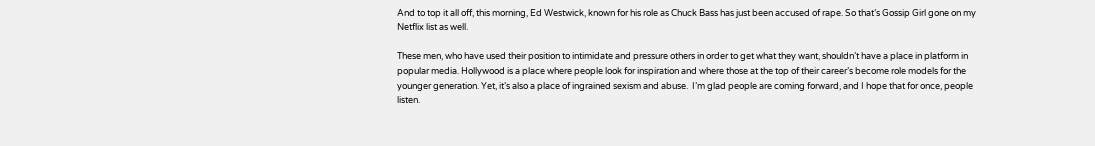And to top it all off, this morning, Ed Westwick, known for his role as Chuck Bass has just been accused of rape. So that’s Gossip Girl gone on my Netflix list as well.

These men, who have used their position to intimidate and pressure others in order to get what they want, shouldn’t have a place in platform in popular media. Hollywood is a place where people look for inspiration and where those at the top of their career’s become role models for the younger generation. Yet, it’s also a place of ingrained sexism and abuse.  I’m glad people are coming forward, and I hope that for once, people listen.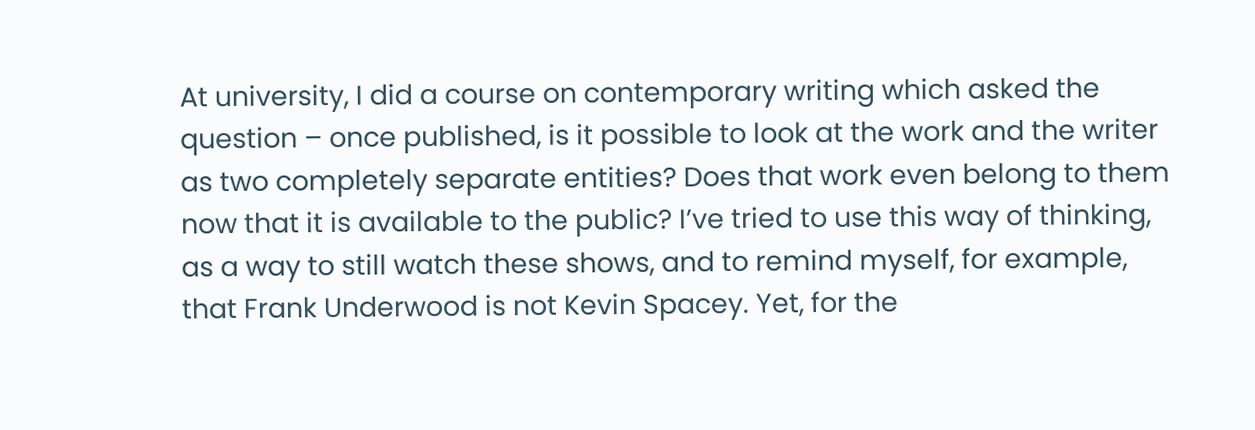At university, I did a course on contemporary writing which asked the question – once published, is it possible to look at the work and the writer as two completely separate entities? Does that work even belong to them now that it is available to the public? I’ve tried to use this way of thinking, as a way to still watch these shows, and to remind myself, for example, that Frank Underwood is not Kevin Spacey. Yet, for the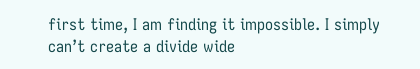first time, I am finding it impossible. I simply can’t create a divide wide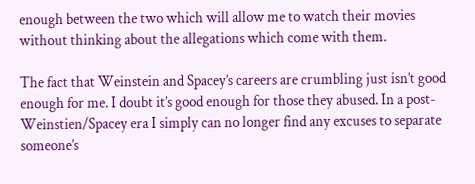enough between the two which will allow me to watch their movies without thinking about the allegations which come with them.

The fact that Weinstein and Spacey’s careers are crumbling just isn’t good enough for me. I doubt it’s good enough for those they abused. In a post- Weinstien/Spacey era I simply can no longer find any excuses to separate someone’s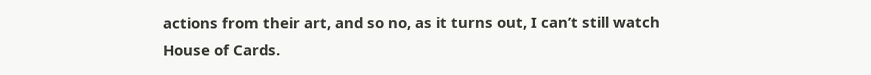actions from their art, and so no, as it turns out, I can’t still watch House of Cards.